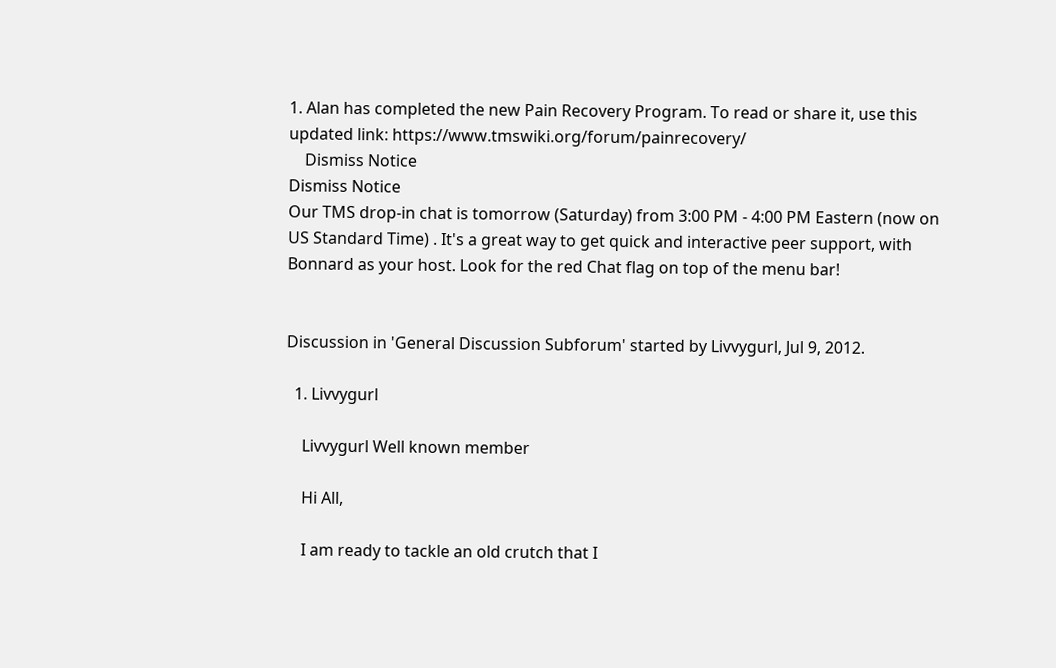1. Alan has completed the new Pain Recovery Program. To read or share it, use this updated link: https://www.tmswiki.org/forum/painrecovery/
    Dismiss Notice
Dismiss Notice
Our TMS drop-in chat is tomorrow (Saturday) from 3:00 PM - 4:00 PM Eastern (now on US Standard Time) . It's a great way to get quick and interactive peer support, with Bonnard as your host. Look for the red Chat flag on top of the menu bar!


Discussion in 'General Discussion Subforum' started by Livvygurl, Jul 9, 2012.

  1. Livvygurl

    Livvygurl Well known member

    Hi All,

    I am ready to tackle an old crutch that I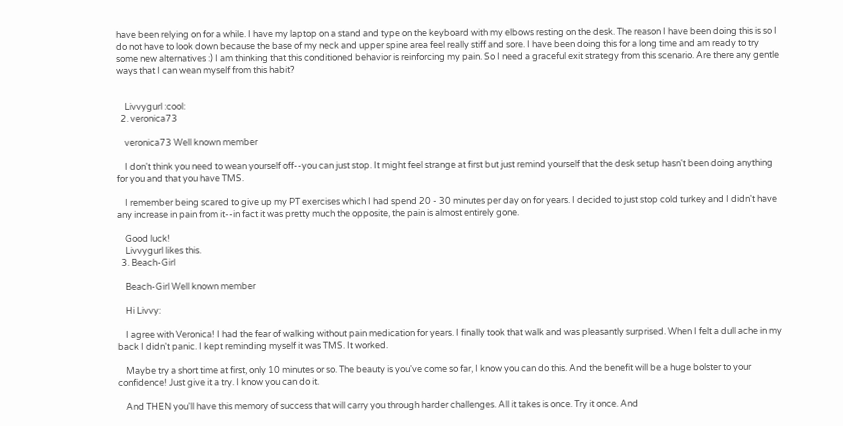have been relying on for a while. I have my laptop on a stand and type on the keyboard with my elbows resting on the desk. The reason I have been doing this is so I do not have to look down because the base of my neck and upper spine area feel really stiff and sore. I have been doing this for a long time and am ready to try some new alternatives :) I am thinking that this conditioned behavior is reinforcing my pain. So I need a graceful exit strategy from this scenario. Are there any gentle ways that I can wean myself from this habit?


    Livvygurl :cool:
  2. veronica73

    veronica73 Well known member

    I don't think you need to wean yourself off--you can just stop. It might feel strange at first but just remind yourself that the desk setup hasn't been doing anything for you and that you have TMS.

    I remember being scared to give up my PT exercises which I had spend 20 - 30 minutes per day on for years. I decided to just stop cold turkey and I didn't have any increase in pain from it--in fact it was pretty much the opposite, the pain is almost entirely gone.

    Good luck!
    Livvygurl likes this.
  3. Beach-Girl

    Beach-Girl Well known member

    Hi Livvy:

    I agree with Veronica! I had the fear of walking without pain medication for years. I finally took that walk and was pleasantly surprised. When I felt a dull ache in my back I didn't panic. I kept reminding myself it was TMS. It worked.

    Maybe try a short time at first, only 10 minutes or so. The beauty is you've come so far, I know you can do this. And the benefit will be a huge bolster to your confidence! Just give it a try. I know you can do it.

    And THEN you'll have this memory of success that will carry you through harder challenges. All it takes is once. Try it once. And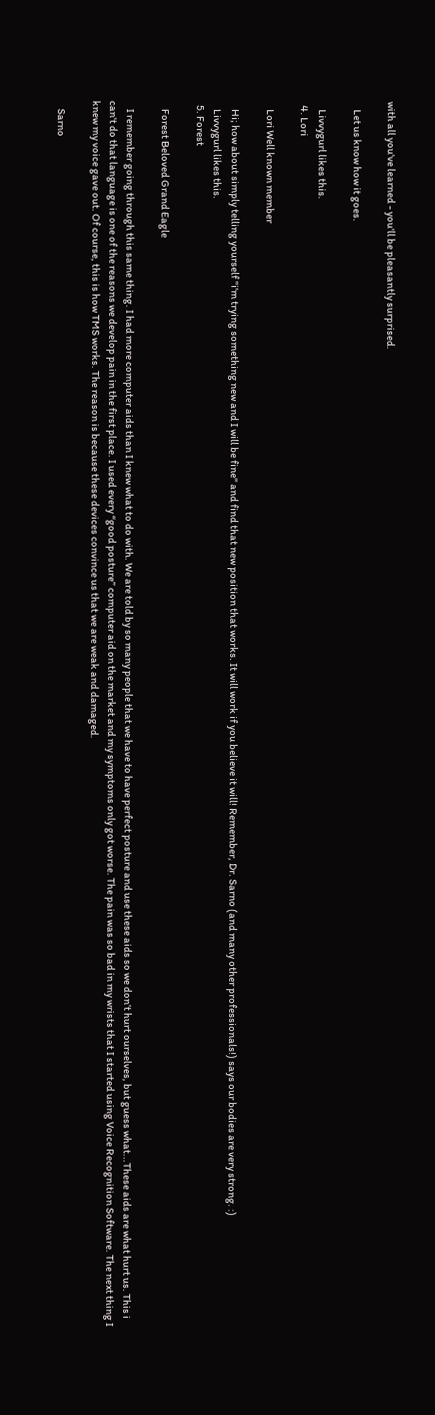with all you've learned - you'll be pleasantly surprised.

    Let us know how it goes.

    Livvygurl likes this.
  4. Lori

    Lori Well known member

    Hi; how about simply telling yourself "i'm trying something new and I will be fine" and find that new position that works. It will work if you believe it will! Remember, Dr. Sarno (and many other professionals!) says our bodies are very strong. :)
    Livvygurl likes this.
  5. Forest

    Forest Beloved Grand Eagle

    I remember going through this same thing. I had more computer aids than I knew what to do with. We are told by so many people that we have to have perfect posture and use these aids so we don’t hurt ourselves, but guess what...These aids are what hurt us. This i can't do that language is one of the reasons we develop pain in the first place. I used every “good posture” computer aid on the market and my symptoms only got worse. The pain was so bad in my wrists that I started using Voice Recognition Software. The next thing I knew my voice gave out. Of course, this is how TMS works. The reason is because these devices convince us that we are weak and damaged.

    Sarno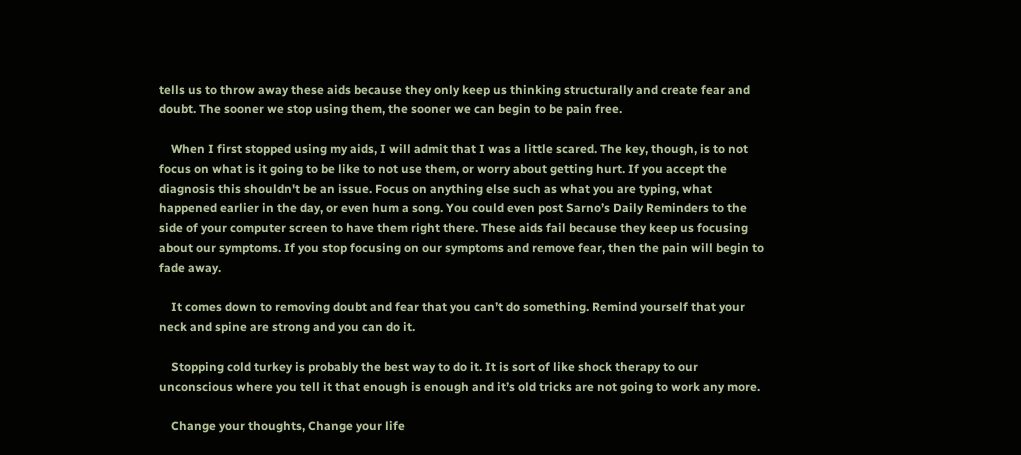tells us to throw away these aids because they only keep us thinking structurally and create fear and doubt. The sooner we stop using them, the sooner we can begin to be pain free.

    When I first stopped using my aids, I will admit that I was a little scared. The key, though, is to not focus on what is it going to be like to not use them, or worry about getting hurt. If you accept the diagnosis this shouldn't be an issue. Focus on anything else such as what you are typing, what happened earlier in the day, or even hum a song. You could even post Sarno’s Daily Reminders to the side of your computer screen to have them right there. These aids fail because they keep us focusing about our symptoms. If you stop focusing on our symptoms and remove fear, then the pain will begin to fade away.

    It comes down to removing doubt and fear that you can’t do something. Remind yourself that your neck and spine are strong and you can do it.

    Stopping cold turkey is probably the best way to do it. It is sort of like shock therapy to our unconscious where you tell it that enough is enough and it’s old tricks are not going to work any more.

    Change your thoughts, Change your life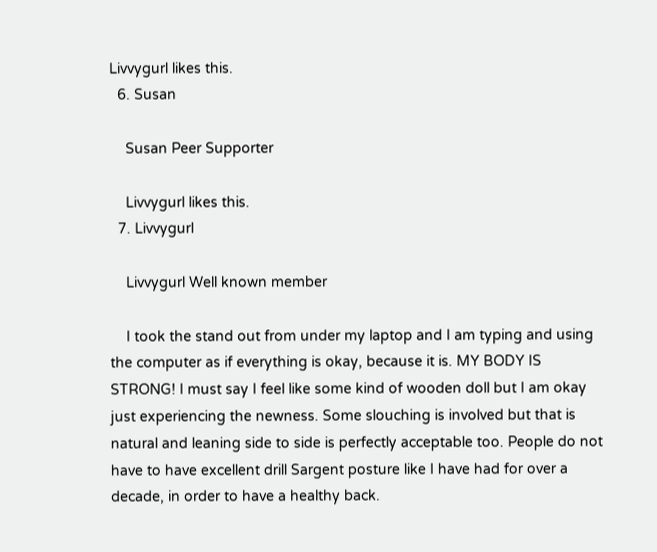Livvygurl likes this.
  6. Susan

    Susan Peer Supporter

    Livvygurl likes this.
  7. Livvygurl

    Livvygurl Well known member

    I took the stand out from under my laptop and I am typing and using the computer as if everything is okay, because it is. MY BODY IS STRONG! I must say I feel like some kind of wooden doll but I am okay just experiencing the newness. Some slouching is involved but that is natural and leaning side to side is perfectly acceptable too. People do not have to have excellent drill Sargent posture like I have had for over a decade, in order to have a healthy back.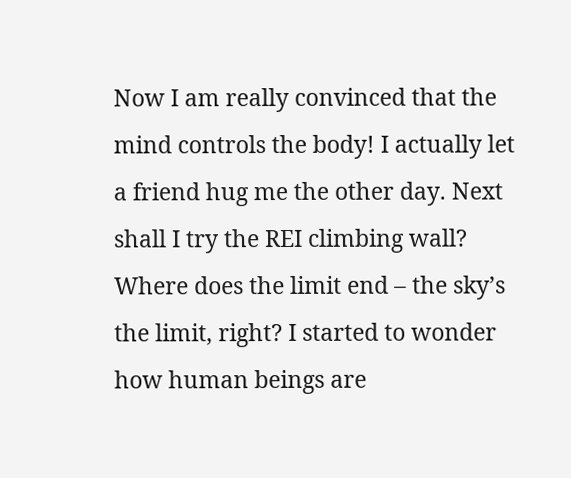Now I am really convinced that the mind controls the body! I actually let a friend hug me the other day. Next shall I try the REI climbing wall? Where does the limit end – the sky’s the limit, right? I started to wonder how human beings are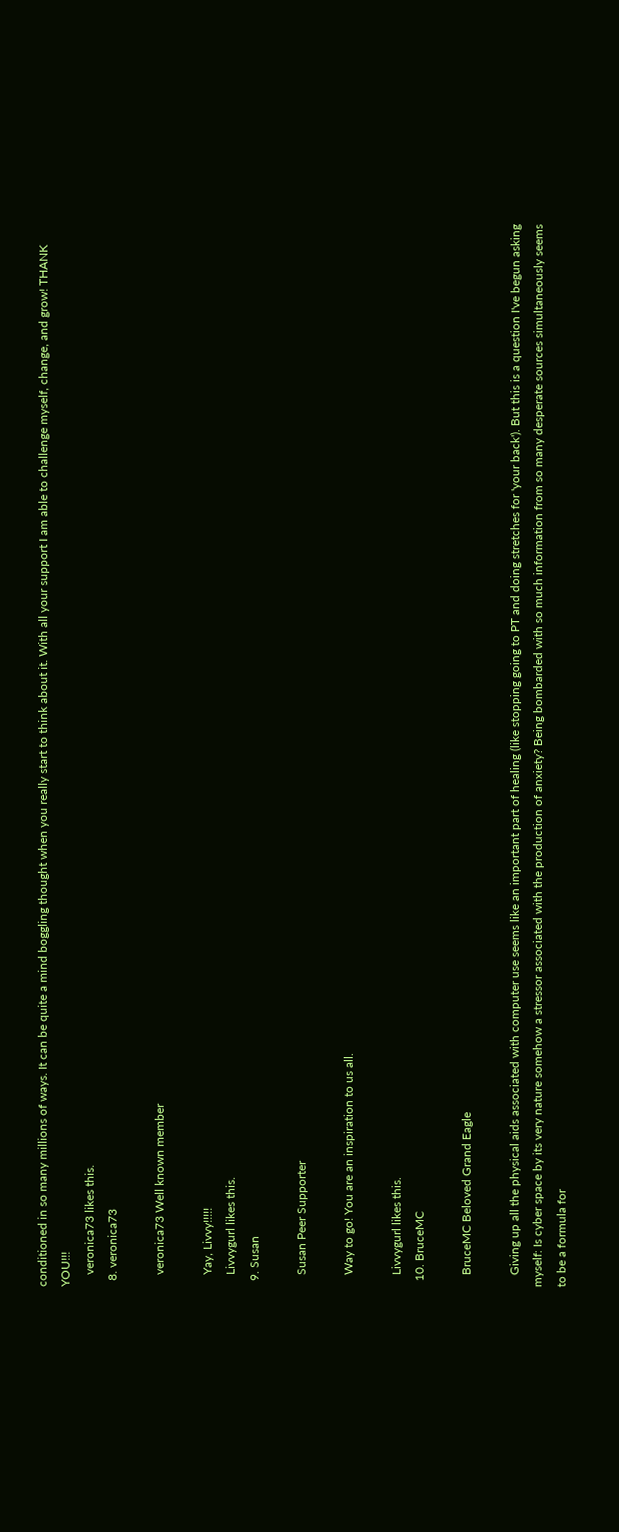conditioned in so many millions of ways. It can be quite a mind boggling thought when you really start to think about it. With all your support I am able to challenge myself, change, and grow! THANK YOU!!!
    veronica73 likes this.
  8. veronica73

    veronica73 Well known member

    Yay, Livvy!!!!!
    Livvygurl likes this.
  9. Susan

    Susan Peer Supporter

    Way to go! You are an inspiration to us all.

    Livvygurl likes this.
  10. BruceMC

    BruceMC Beloved Grand Eagle

    Giving up all the physical aids associated with computer use seems like an important part of healing (like stopping going to PT and doing stretches for 'your back'). But this is a question I've begun asking myself: Is cyber space by its very nature somehow a stressor associated with the production of anxiety? Being bombarded with so much information from so many desperate sources simultaneously seems to be a formula for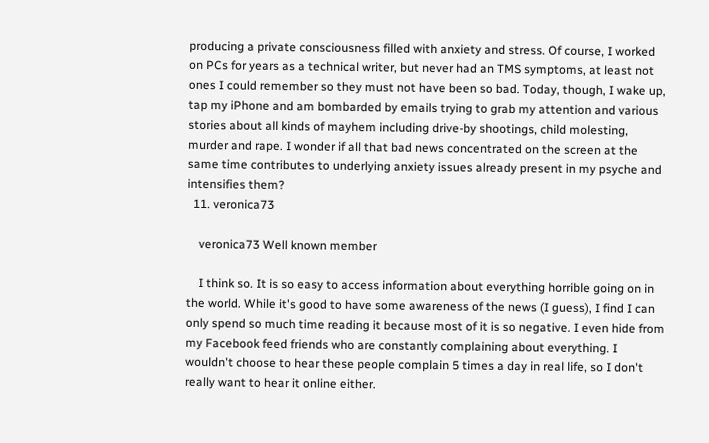producing a private consciousness filled with anxiety and stress. Of course, I worked on PCs for years as a technical writer, but never had an TMS symptoms, at least not ones I could remember so they must not have been so bad. Today, though, I wake up, tap my iPhone and am bombarded by emails trying to grab my attention and various stories about all kinds of mayhem including drive-by shootings, child molesting, murder and rape. I wonder if all that bad news concentrated on the screen at the same time contributes to underlying anxiety issues already present in my psyche and intensifies them?
  11. veronica73

    veronica73 Well known member

    I think so. It is so easy to access information about everything horrible going on in the world. While it's good to have some awareness of the news (I guess), I find I can only spend so much time reading it because most of it is so negative. I even hide from my Facebook feed friends who are constantly complaining about everything. I wouldn't choose to hear these people complain 5 times a day in real life, so I don't really want to hear it online either.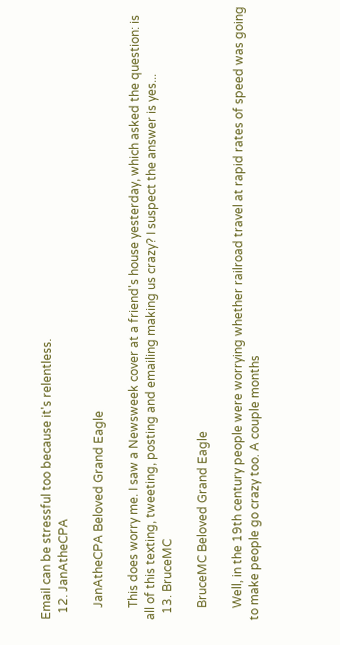Email can be stressful too because it's relentless.
  12. JanAtheCPA

    JanAtheCPA Beloved Grand Eagle

    This does worry me. I saw a Newsweek cover at a friend's house yesterday, which asked the question: is all of this texting, tweeting, posting and emailing making us crazy? I suspect the answer is yes...
  13. BruceMC

    BruceMC Beloved Grand Eagle

    Well, in the 19th century people were worrying whether railroad travel at rapid rates of speed was going to make people go crazy too. A couple months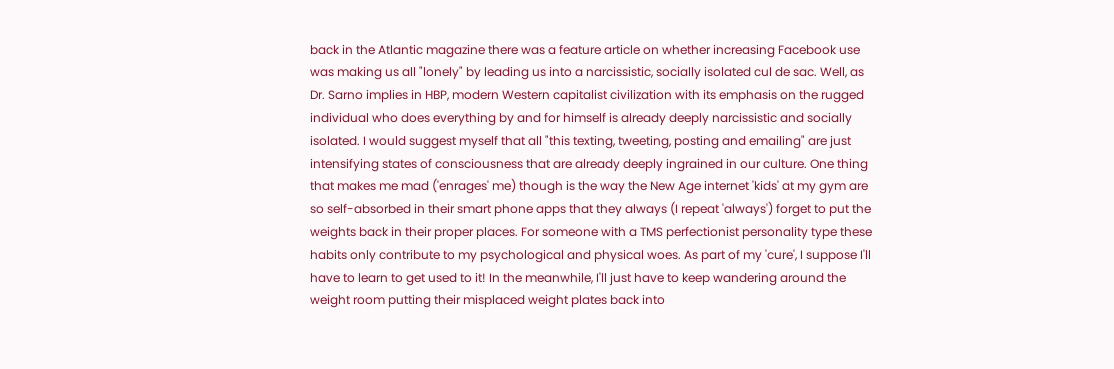back in the Atlantic magazine there was a feature article on whether increasing Facebook use was making us all "lonely" by leading us into a narcissistic, socially isolated cul de sac. Well, as Dr. Sarno implies in HBP, modern Western capitalist civilization with its emphasis on the rugged individual who does everything by and for himself is already deeply narcissistic and socially isolated. I would suggest myself that all "this texting, tweeting, posting and emailing" are just intensifying states of consciousness that are already deeply ingrained in our culture. One thing that makes me mad ('enrages' me) though is the way the New Age internet 'kids' at my gym are so self-absorbed in their smart phone apps that they always (I repeat 'always') forget to put the weights back in their proper places. For someone with a TMS perfectionist personality type these habits only contribute to my psychological and physical woes. As part of my 'cure', I suppose I'll have to learn to get used to it! In the meanwhile, I'll just have to keep wandering around the weight room putting their misplaced weight plates back into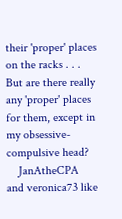their 'proper' places on the racks . . . But are there really any 'proper' places for them, except in my obsessive-compulsive head?
    JanAtheCPA and veronica73 like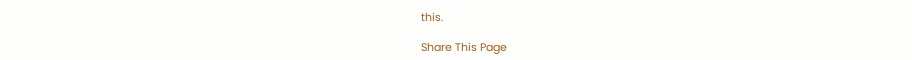this.

Share This Page